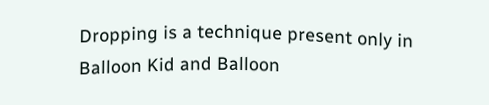Dropping is a technique present only in Balloon Kid and Balloon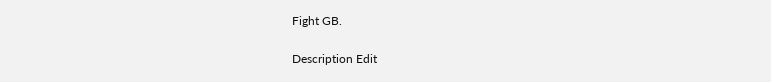Fight GB.

Description Edit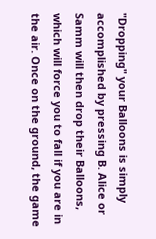"Dropping" your Balloons is simply accomplished by pressing B. Alice or Samm will then drop their Balloons, which will force you to fall if you are in the air. Once on the ground, the game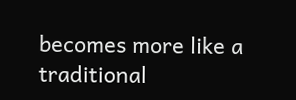becomes more like a traditional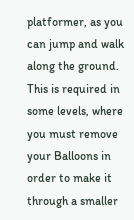platformer, as you can jump and walk along the ground. This is required in some levels, where you must remove your Balloons in order to make it through a smaller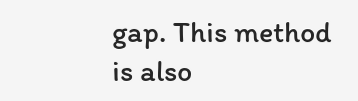gap. This method is also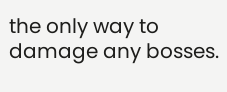the only way to damage any bosses.